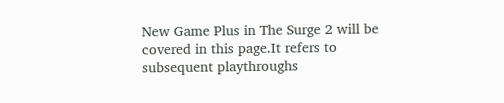New Game Plus in The Surge 2 will be covered in this page.It refers to subsequent playthroughs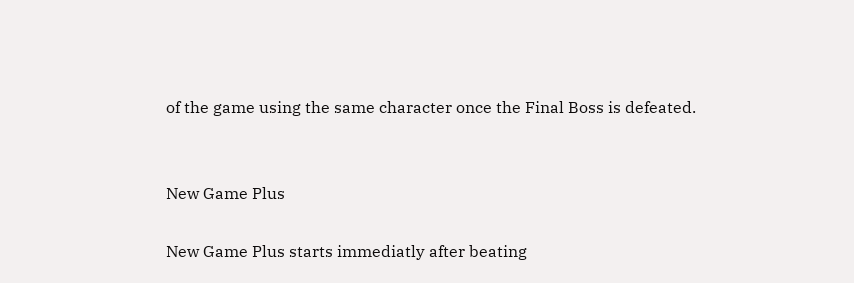of the game using the same character once the Final Boss is defeated.


New Game Plus

New Game Plus starts immediatly after beating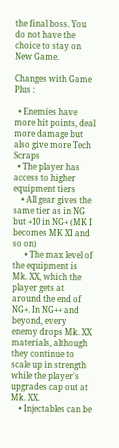the final boss. You do not have the choice to stay on New Game.

Changes with Game Plus :

  • Enemies have more hit points, deal more damage but also give more Tech Scraps
  • The player has access to higher equipment tiers
    • All gear gives the same tier as in NG but +10 in NG+ (MK I becomes MK XI and so on)
      • The max level of the equipment is Mk. XX, which the player gets at around the end of NG+. In NG++ and beyond, every enemy drops Mk. XX materials, although they continue to scale up in strength while the player's upgrades cap out at Mk. XX.
    • Injectables can be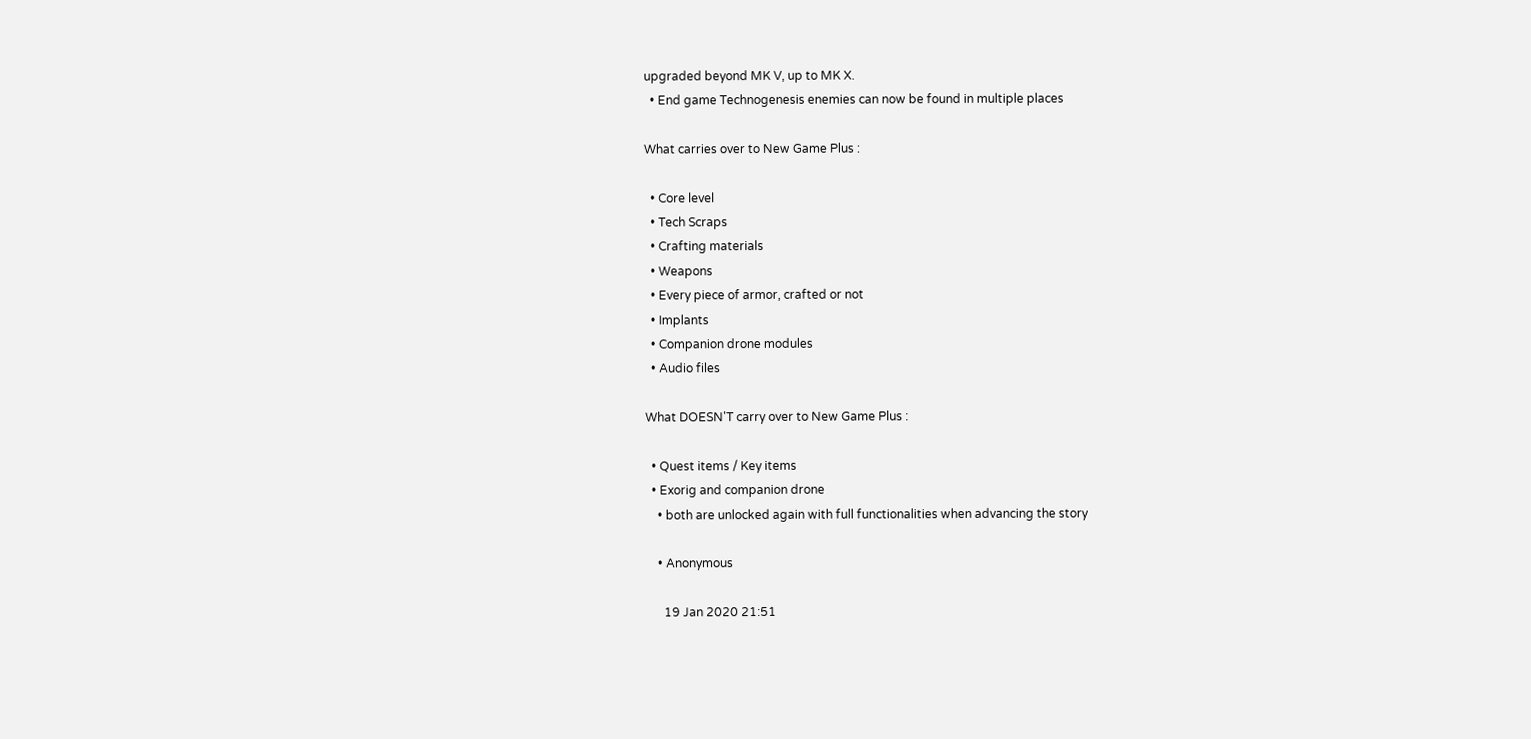upgraded beyond MK V, up to MK X.
  • End game Technogenesis enemies can now be found in multiple places

What carries over to New Game Plus :

  • Core level
  • Tech Scraps
  • Crafting materials
  • Weapons
  • Every piece of armor, crafted or not
  • Implants
  • Companion drone modules
  • Audio files

What DOESN'T carry over to New Game Plus :

  • Quest items / Key items
  • Exorig and companion drone
    • both are unlocked again with full functionalities when advancing the story

    • Anonymous

      19 Jan 2020 21:51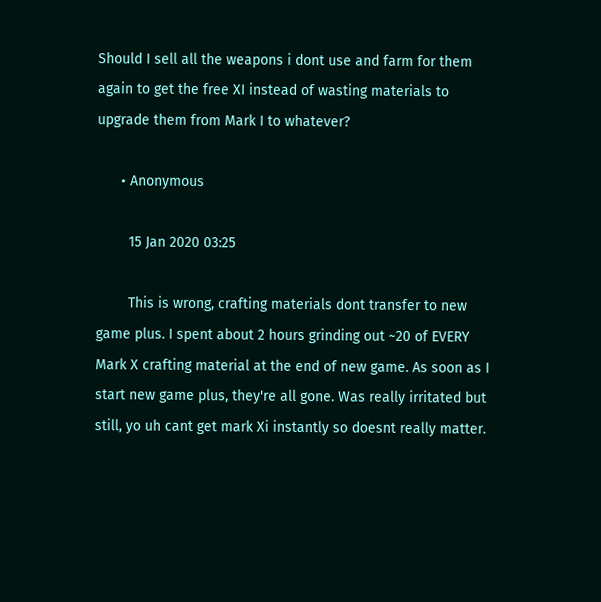Should I sell all the weapons i dont use and farm for them again to get the free XI instead of wasting materials to upgrade them from Mark I to whatever?

      • Anonymous

        15 Jan 2020 03:25

        This is wrong, crafting materials dont transfer to new game plus. I spent about 2 hours grinding out ~20 of EVERY Mark X crafting material at the end of new game. As soon as I start new game plus, they're all gone. Was really irritated but still, yo uh cant get mark Xi instantly so doesnt really matter.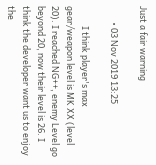Just a fair warning

        • 03 Nov 2019 13:25

          I think player's max gear/weapon level is MK XX (level 20). I reached NG++, enemy Level go beyond 20, now their level is 26. I think the developer want us to enjoy the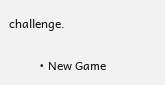challenge.

          • New Game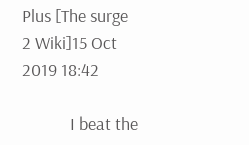Plus [The surge 2 Wiki]15 Oct 2019 18:42

            I beat the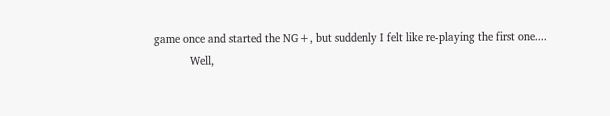game once and started the NG+, but suddenly I felt like re-playing the first one....
            Well,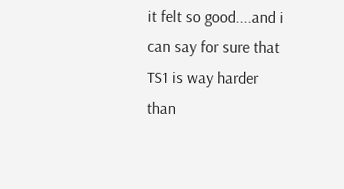it felt so good....and i can say for sure that TS1 is way harder than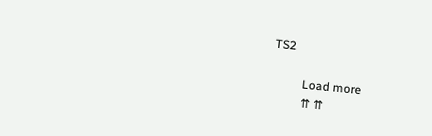TS2

          Load more
          ⇈ ⇈